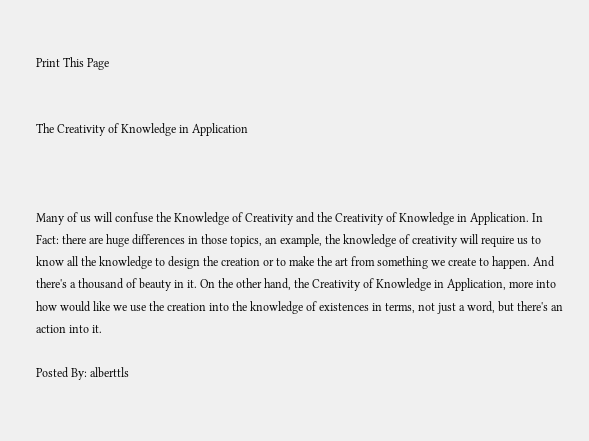Print This Page


The Creativity of Knowledge in Application



Many of us will confuse the Knowledge of Creativity and the Creativity of Knowledge in Application. In Fact: there are huge differences in those topics, an example, the knowledge of creativity will require us to know all the knowledge to design the creation or to make the art from something we create to happen. And there's a thousand of beauty in it. On the other hand, the Creativity of Knowledge in Application, more into how would like we use the creation into the knowledge of existences in terms, not just a word, but there's an action into it.

Posted By: alberttls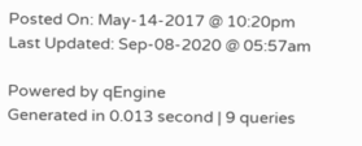Posted On: May-14-2017 @ 10:20pm
Last Updated: Sep-08-2020 @ 05:57am

Powered by qEngine
Generated in 0.013 second | 9 queries